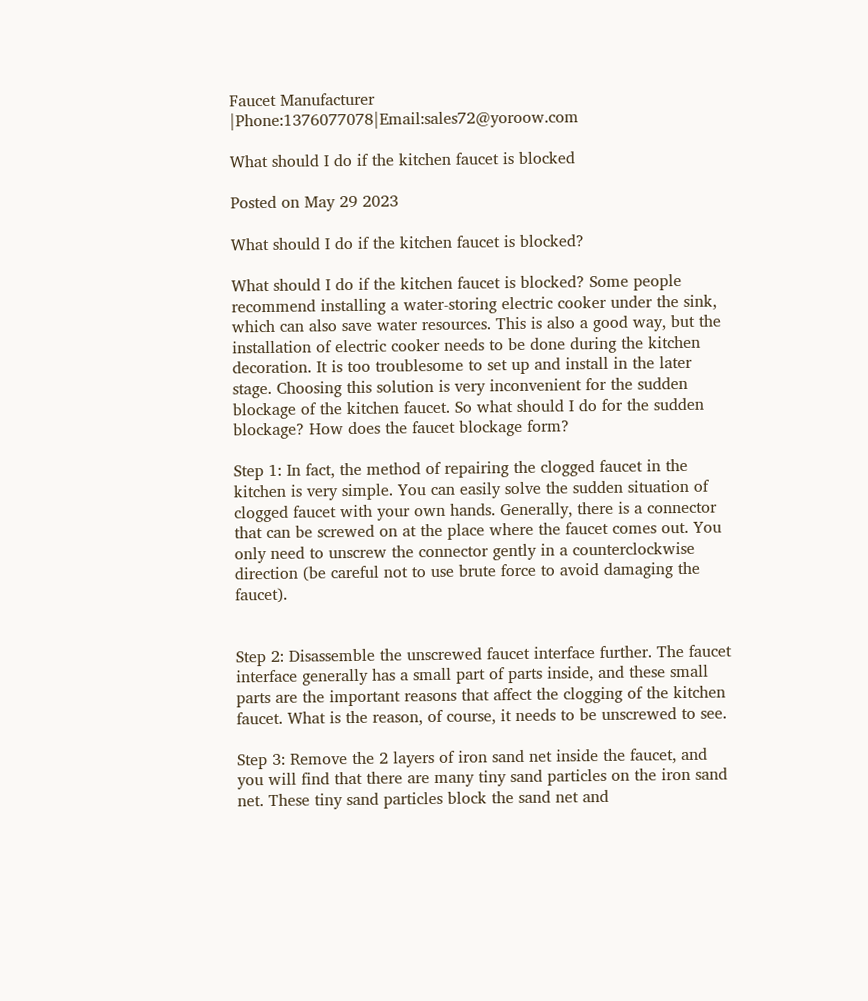Faucet Manufacturer |Phone:1376077078|Email:sales72@yoroow.com

What should I do if the kitchen faucet is blocked

Posted on May 29 2023

What should I do if the kitchen faucet is blocked?

What should I do if the kitchen faucet is blocked? Some people recommend installing a water-storing electric cooker under the sink, which can also save water resources. This is also a good way, but the installation of electric cooker needs to be done during the kitchen decoration. It is too troublesome to set up and install in the later stage. Choosing this solution is very inconvenient for the sudden blockage of the kitchen faucet. So what should I do for the sudden blockage? How does the faucet blockage form?

Step 1: In fact, the method of repairing the clogged faucet in the kitchen is very simple. You can easily solve the sudden situation of clogged faucet with your own hands. Generally, there is a connector that can be screwed on at the place where the faucet comes out. You only need to unscrew the connector gently in a counterclockwise direction (be careful not to use brute force to avoid damaging the faucet).


Step 2: Disassemble the unscrewed faucet interface further. The faucet interface generally has a small part of parts inside, and these small parts are the important reasons that affect the clogging of the kitchen faucet. What is the reason, of course, it needs to be unscrewed to see.

Step 3: Remove the 2 layers of iron sand net inside the faucet, and you will find that there are many tiny sand particles on the iron sand net. These tiny sand particles block the sand net and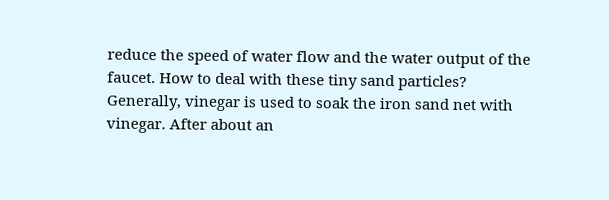reduce the speed of water flow and the water output of the faucet. How to deal with these tiny sand particles? Generally, vinegar is used to soak the iron sand net with vinegar. After about an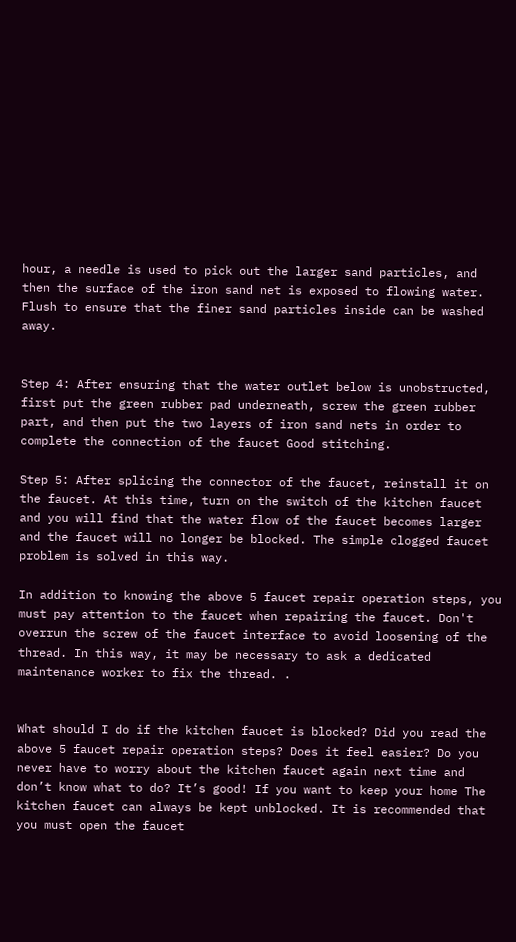hour, a needle is used to pick out the larger sand particles, and then the surface of the iron sand net is exposed to flowing water. Flush to ensure that the finer sand particles inside can be washed away.


Step 4: After ensuring that the water outlet below is unobstructed, first put the green rubber pad underneath, screw the green rubber part, and then put the two layers of iron sand nets in order to complete the connection of the faucet Good stitching.

Step 5: After splicing the connector of the faucet, reinstall it on the faucet. At this time, turn on the switch of the kitchen faucet and you will find that the water flow of the faucet becomes larger and the faucet will no longer be blocked. The simple clogged faucet problem is solved in this way.

In addition to knowing the above 5 faucet repair operation steps, you must pay attention to the faucet when repairing the faucet. Don't overrun the screw of the faucet interface to avoid loosening of the thread. In this way, it may be necessary to ask a dedicated maintenance worker to fix the thread. .


What should I do if the kitchen faucet is blocked? Did you read the above 5 faucet repair operation steps? Does it feel easier? Do you never have to worry about the kitchen faucet again next time and don’t know what to do? It’s good! If you want to keep your home The kitchen faucet can always be kept unblocked. It is recommended that you must open the faucet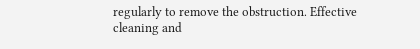regularly to remove the obstruction. Effective cleaning and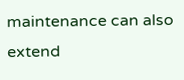maintenance can also extend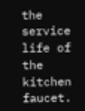the service life of the kitchen faucet.